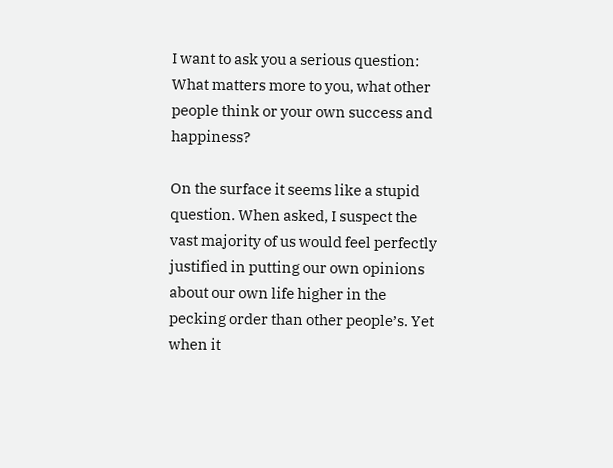I want to ask you a serious question: What matters more to you, what other people think or your own success and happiness?

On the surface it seems like a stupid question. When asked, I suspect the vast majority of us would feel perfectly justified in putting our own opinions about our own life higher in the pecking order than other people’s. Yet when it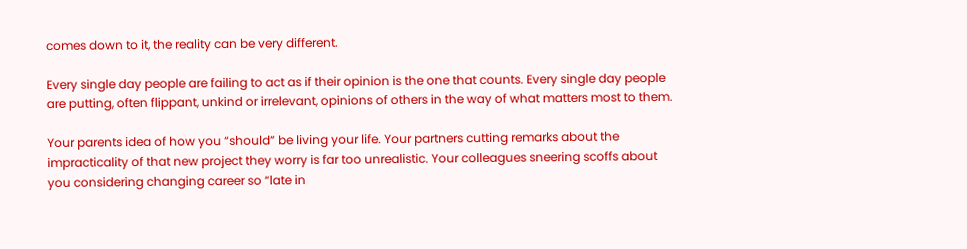comes down to it, the reality can be very different.

Every single day people are failing to act as if their opinion is the one that counts. Every single day people are putting, often flippant, unkind or irrelevant, opinions of others in the way of what matters most to them.

Your parents idea of how you “should” be living your life. Your partners cutting remarks about the impracticality of that new project they worry is far too unrealistic. Your colleagues sneering scoffs about you considering changing career so “late in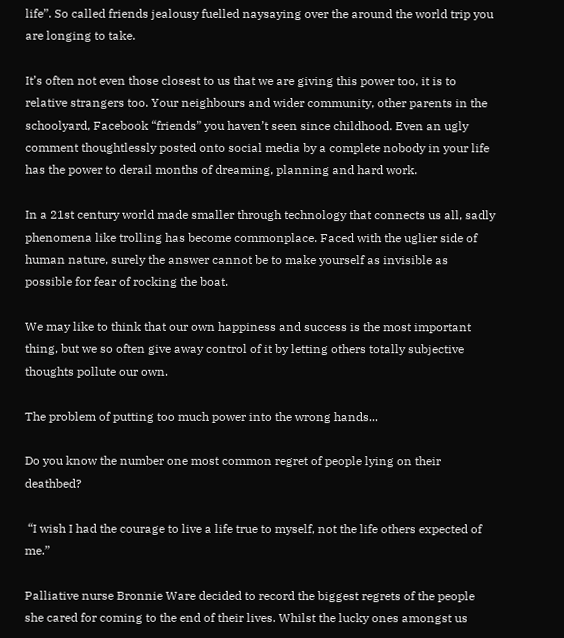life”. So called friends jealousy fuelled naysaying over the around the world trip you are longing to take.

It’s often not even those closest to us that we are giving this power too, it is to relative strangers too. Your neighbours and wider community, other parents in the schoolyard, Facebook “friends” you haven’t seen since childhood. Even an ugly comment thoughtlessly posted onto social media by a complete nobody in your life has the power to derail months of dreaming, planning and hard work.

In a 21st century world made smaller through technology that connects us all, sadly phenomena like trolling has become commonplace. Faced with the uglier side of human nature, surely the answer cannot be to make yourself as invisible as possible for fear of rocking the boat.

We may like to think that our own happiness and success is the most important thing, but we so often give away control of it by letting others totally subjective thoughts pollute our own.

The problem of putting too much power into the wrong hands...

Do you know the number one most common regret of people lying on their deathbed?

 “I wish I had the courage to live a life true to myself, not the life others expected of me.”

Palliative nurse Bronnie Ware decided to record the biggest regrets of the people she cared for coming to the end of their lives. Whilst the lucky ones amongst us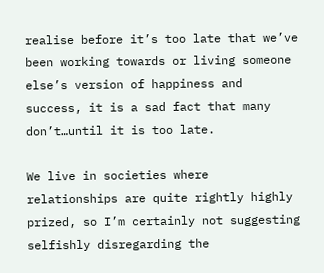realise before it’s too late that we’ve been working towards or living someone else’s version of happiness and success, it is a sad fact that many don’t…until it is too late.

We live in societies where relationships are quite rightly highly prized, so I’m certainly not suggesting selfishly disregarding the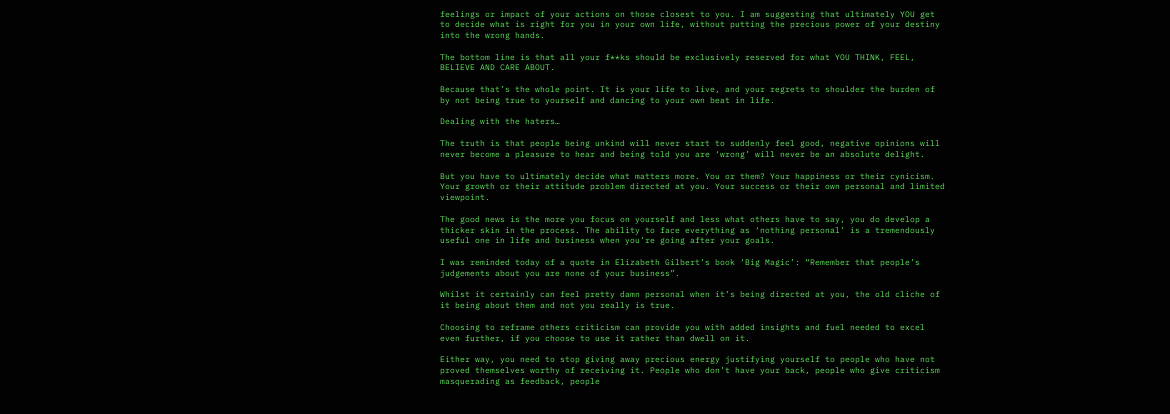feelings or impact of your actions on those closest to you. I am suggesting that ultimately YOU get to decide what is right for you in your own life, without putting the precious power of your destiny into the wrong hands.

The bottom line is that all your f**ks should be exclusively reserved for what YOU THINK, FEEL, BELIEVE AND CARE ABOUT.

Because that’s the whole point. It is your life to live, and your regrets to shoulder the burden of by not being true to yourself and dancing to your own beat in life.

Dealing with the haters…

The truth is that people being unkind will never start to suddenly feel good, negative opinions will never become a pleasure to hear and being told you are ‘wrong’ will never be an absolute delight.

But you have to ultimately decide what matters more. You or them? Your happiness or their cynicism. Your growth or their attitude problem directed at you. Your success or their own personal and limited viewpoint.

The good news is the more you focus on yourself and less what others have to say, you do develop a thicker skin in the process. The ability to face everything as ‘nothing personal’ is a tremendously useful one in life and business when you’re going after your goals.

I was reminded today of a quote in Elizabeth Gilbert’s book ‘Big Magic’: “Remember that people’s judgements about you are none of your business”.

Whilst it certainly can feel pretty damn personal when it’s being directed at you, the old cliche of it being about them and not you really is true.

Choosing to reframe others criticism can provide you with added insights and fuel needed to excel even further, if you choose to use it rather than dwell on it.

Either way, you need to stop giving away precious energy justifying yourself to people who have not proved themselves worthy of receiving it. People who don’t have your back, people who give criticism masquerading as feedback, people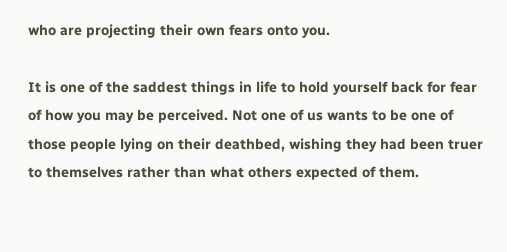who are projecting their own fears onto you.

It is one of the saddest things in life to hold yourself back for fear of how you may be perceived. Not one of us wants to be one of those people lying on their deathbed, wishing they had been truer to themselves rather than what others expected of them.